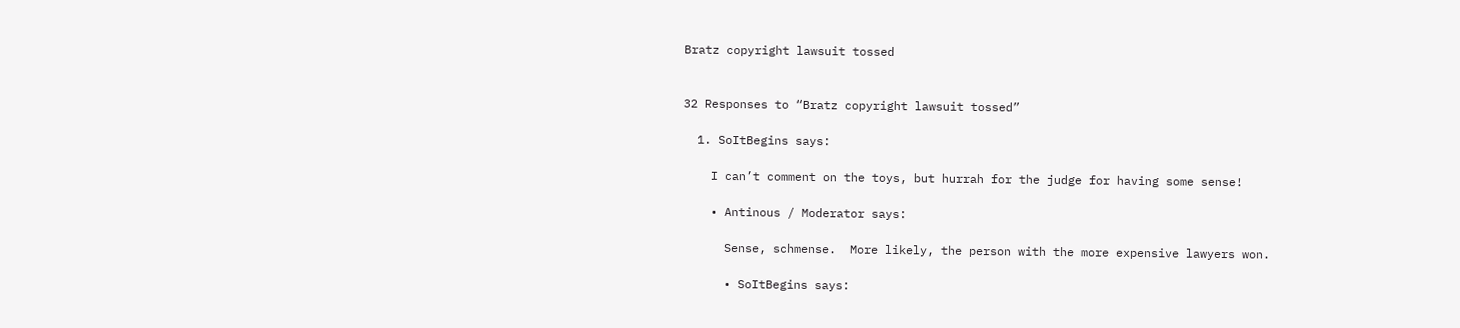Bratz copyright lawsuit tossed


32 Responses to “Bratz copyright lawsuit tossed”

  1. SoItBegins says:

    I can’t comment on the toys, but hurrah for the judge for having some sense!

    • Antinous / Moderator says:

      Sense, schmense.  More likely, the person with the more expensive lawyers won.

      • SoItBegins says: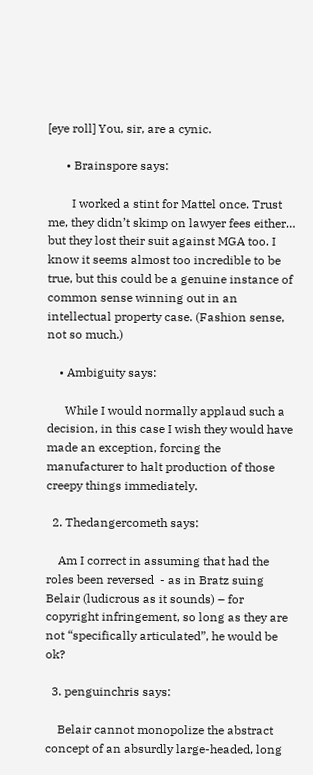[eye roll] You, sir, are a cynic.

      • Brainspore says:

        I worked a stint for Mattel once. Trust me, they didn’t skimp on lawyer fees either… but they lost their suit against MGA too. I know it seems almost too incredible to be true, but this could be a genuine instance of common sense winning out in an intellectual property case. (Fashion sense, not so much.)

    • Ambiguity says:

      While I would normally applaud such a decision, in this case I wish they would have made an exception, forcing the manufacturer to halt production of those creepy things immediately.

  2. Thedangercometh says:

    Am I correct in assuming that had the roles been reversed  - as in Bratz suing Belair (ludicrous as it sounds) – for copyright infringement, so long as they are not “specifically articulated”, he would be ok?

  3. penguinchris says:

    Belair cannot monopolize the abstract concept of an absurdly large-headed, long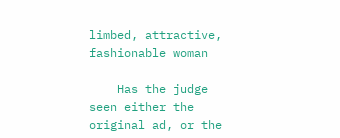limbed, attractive, fashionable woman

    Has the judge seen either the original ad, or the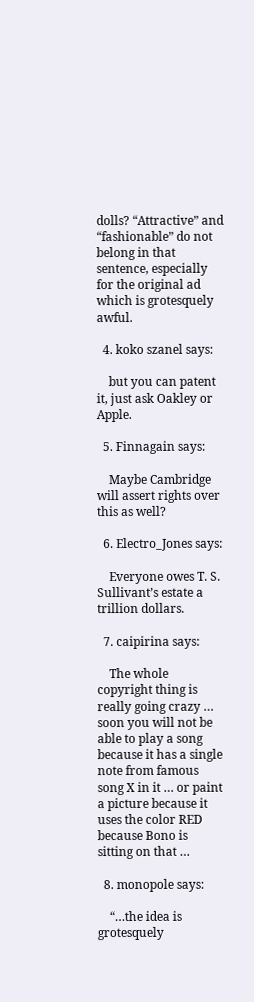dolls? “Attractive” and “fashionable” do not belong in that sentence, especially for the original ad which is grotesquely awful.

  4. koko szanel says:

    but you can patent it, just ask Oakley or Apple.

  5. Finnagain says:

    Maybe Cambridge will assert rights over this as well?

  6. Electro_Jones says:

    Everyone owes T. S. Sullivant’s estate a trillion dollars.

  7. caipirina says:

    The whole copyright thing is really going crazy … soon you will not be able to play a song because it has a single note from famous song X in it … or paint a picture because it uses the color RED because Bono is sitting on that …

  8. monopole says:

    “…the idea is grotesquely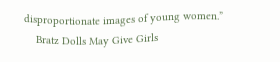disproportionate images of young women.”
    Bratz Dolls May Give Girls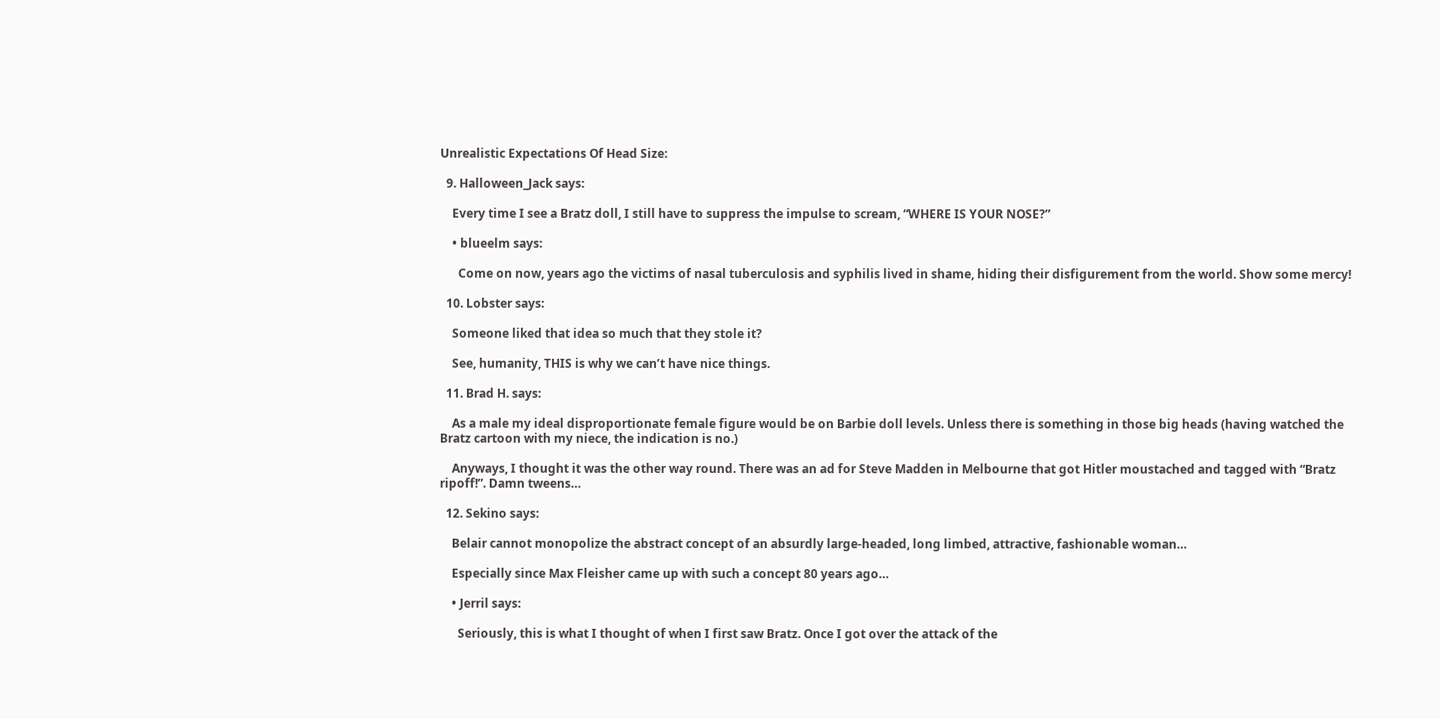Unrealistic Expectations Of Head Size:

  9. Halloween_Jack says:

    Every time I see a Bratz doll, I still have to suppress the impulse to scream, “WHERE IS YOUR NOSE?”

    • blueelm says:

      Come on now, years ago the victims of nasal tuberculosis and syphilis lived in shame, hiding their disfigurement from the world. Show some mercy!

  10. Lobster says:

    Someone liked that idea so much that they stole it?

    See, humanity, THIS is why we can’t have nice things.

  11. Brad H. says:

    As a male my ideal disproportionate female figure would be on Barbie doll levels. Unless there is something in those big heads (having watched the Bratz cartoon with my niece, the indication is no.)

    Anyways, I thought it was the other way round. There was an ad for Steve Madden in Melbourne that got Hitler moustached and tagged with “Bratz ripoff!”. Damn tweens…

  12. Sekino says:

    Belair cannot monopolize the abstract concept of an absurdly large-headed, long limbed, attractive, fashionable woman…

    Especially since Max Fleisher came up with such a concept 80 years ago…

    • Jerril says:

      Seriously, this is what I thought of when I first saw Bratz. Once I got over the attack of the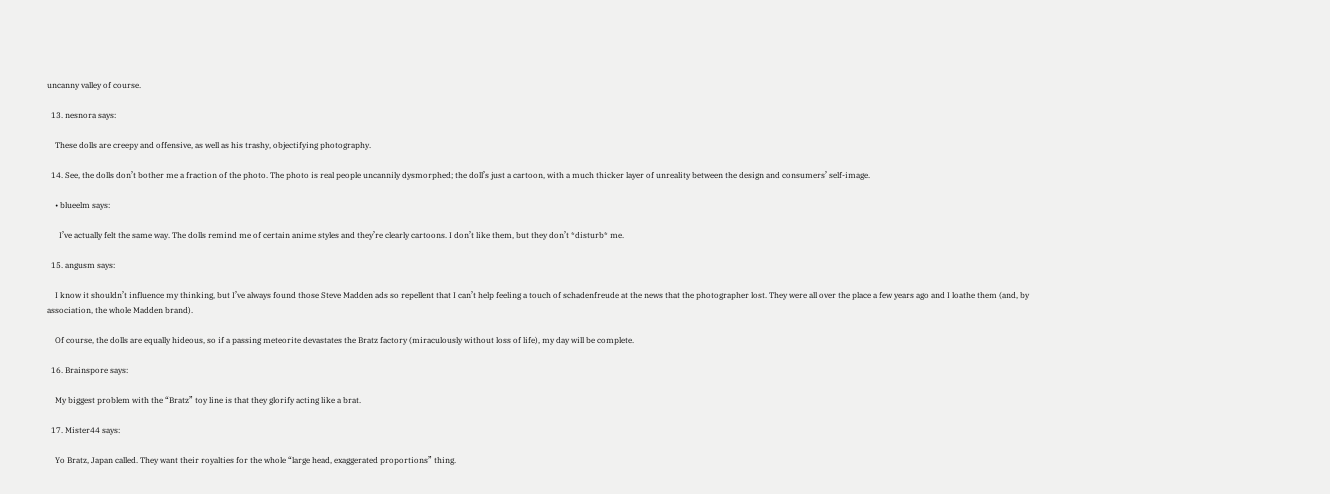uncanny valley of course.

  13. nesnora says:

    These dolls are creepy and offensive, as well as his trashy, objectifying photography.

  14. See, the dolls don’t bother me a fraction of the photo. The photo is real people uncannily dysmorphed; the doll’s just a cartoon, with a much thicker layer of unreality between the design and consumers’ self-image.

    • blueelm says:

      I’ve actually felt the same way. The dolls remind me of certain anime styles and they’re clearly cartoons. I don’t like them, but they don’t *disturb* me.

  15. angusm says:

    I know it shouldn’t influence my thinking, but I’ve always found those Steve Madden ads so repellent that I can’t help feeling a touch of schadenfreude at the news that the photographer lost. They were all over the place a few years ago and I loathe them (and, by association, the whole Madden brand).

    Of course, the dolls are equally hideous, so if a passing meteorite devastates the Bratz factory (miraculously without loss of life), my day will be complete.

  16. Brainspore says:

    My biggest problem with the “Bratz” toy line is that they glorify acting like a brat.

  17. Mister44 says:

    Yo Bratz, Japan called. They want their royalties for the whole “large head, exaggerated proportions” thing.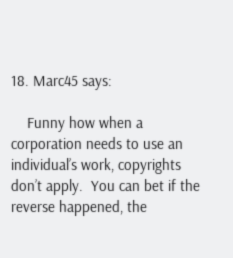18. Marc45 says:

    Funny how when a corporation needs to use an individual’s work, copyrights don’t apply.  You can bet if the reverse happened, the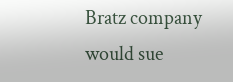Bratz company would sue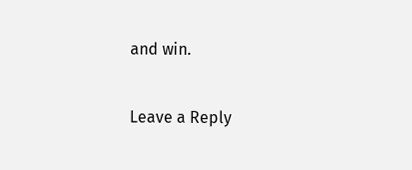and win.

Leave a Reply